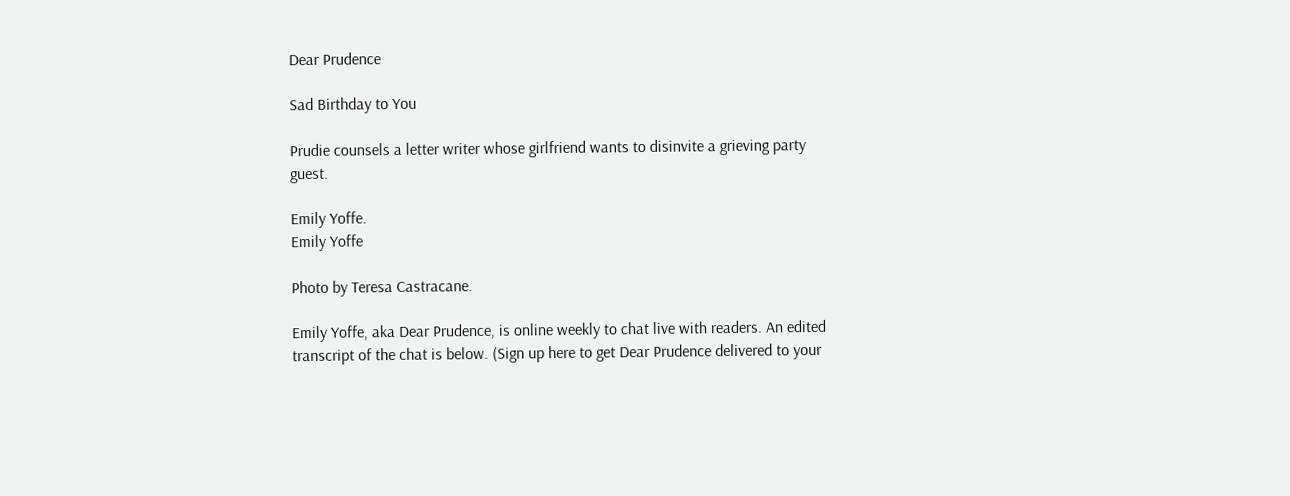Dear Prudence

Sad Birthday to You

Prudie counsels a letter writer whose girlfriend wants to disinvite a grieving party guest.

Emily Yoffe.
Emily Yoffe

Photo by Teresa Castracane.

Emily Yoffe, aka Dear Prudence, is online weekly to chat live with readers. An edited transcript of the chat is below. (Sign up here to get Dear Prudence delivered to your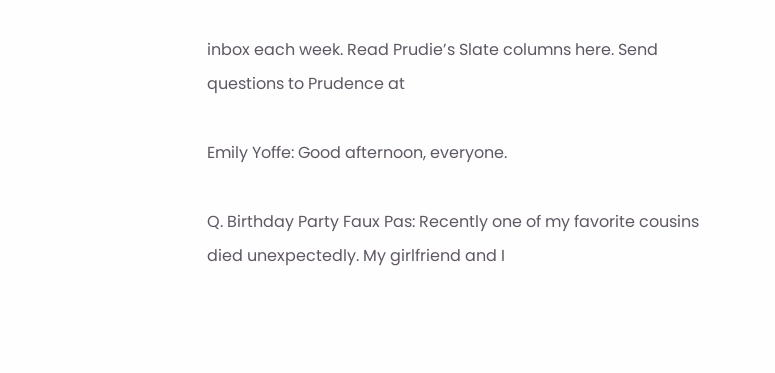inbox each week. Read Prudie’s Slate columns here. Send questions to Prudence at

Emily Yoffe: Good afternoon, everyone.

Q. Birthday Party Faux Pas: Recently one of my favorite cousins died unexpectedly. My girlfriend and I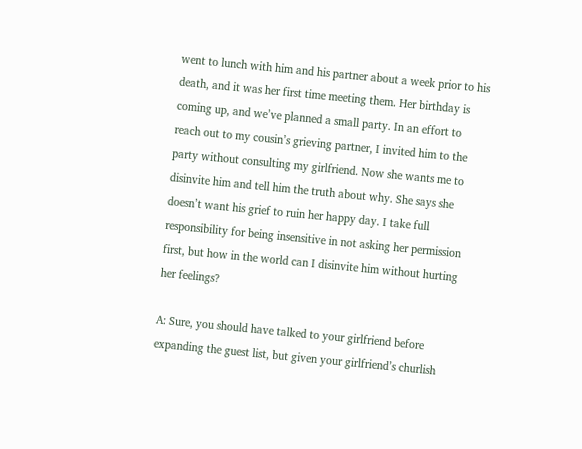went to lunch with him and his partner about a week prior to his death, and it was her first time meeting them. Her birthday is coming up, and we’ve planned a small party. In an effort to reach out to my cousin’s grieving partner, I invited him to the party without consulting my girlfriend. Now she wants me to disinvite him and tell him the truth about why. She says she doesn’t want his grief to ruin her happy day. I take full responsibility for being insensitive in not asking her permission first, but how in the world can I disinvite him without hurting her feelings?

A: Sure, you should have talked to your girlfriend before expanding the guest list, but given your girlfriend’s churlish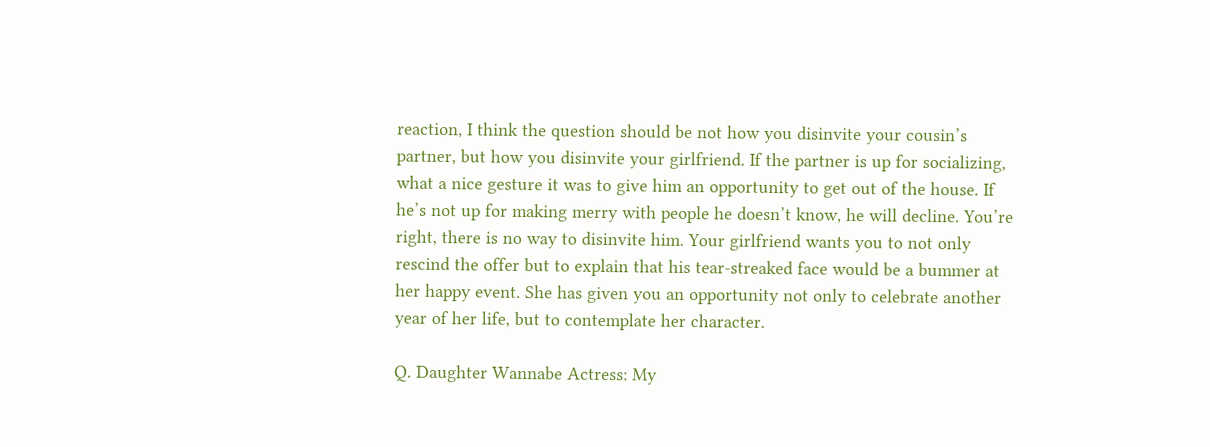reaction, I think the question should be not how you disinvite your cousin’s partner, but how you disinvite your girlfriend. If the partner is up for socializing, what a nice gesture it was to give him an opportunity to get out of the house. If he’s not up for making merry with people he doesn’t know, he will decline. You’re right, there is no way to disinvite him. Your girlfriend wants you to not only rescind the offer but to explain that his tear-streaked face would be a bummer at her happy event. She has given you an opportunity not only to celebrate another year of her life, but to contemplate her character.

Q. Daughter Wannabe Actress: My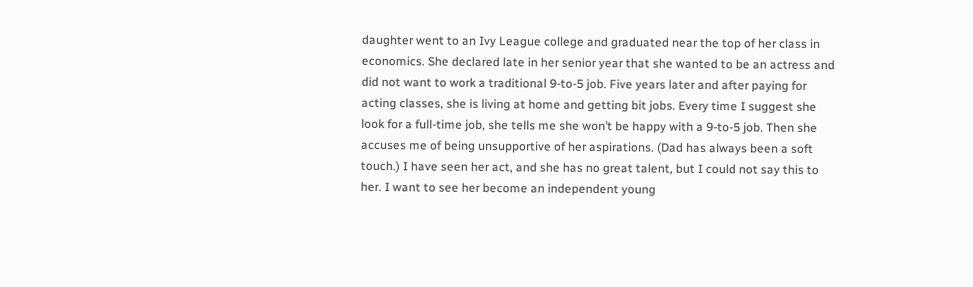daughter went to an Ivy League college and graduated near the top of her class in economics. She declared late in her senior year that she wanted to be an actress and did not want to work a traditional 9-to-5 job. Five years later and after paying for acting classes, she is living at home and getting bit jobs. Every time I suggest she look for a full-time job, she tells me she won’t be happy with a 9-to-5 job. Then she accuses me of being unsupportive of her aspirations. (Dad has always been a soft touch.) I have seen her act, and she has no great talent, but I could not say this to her. I want to see her become an independent young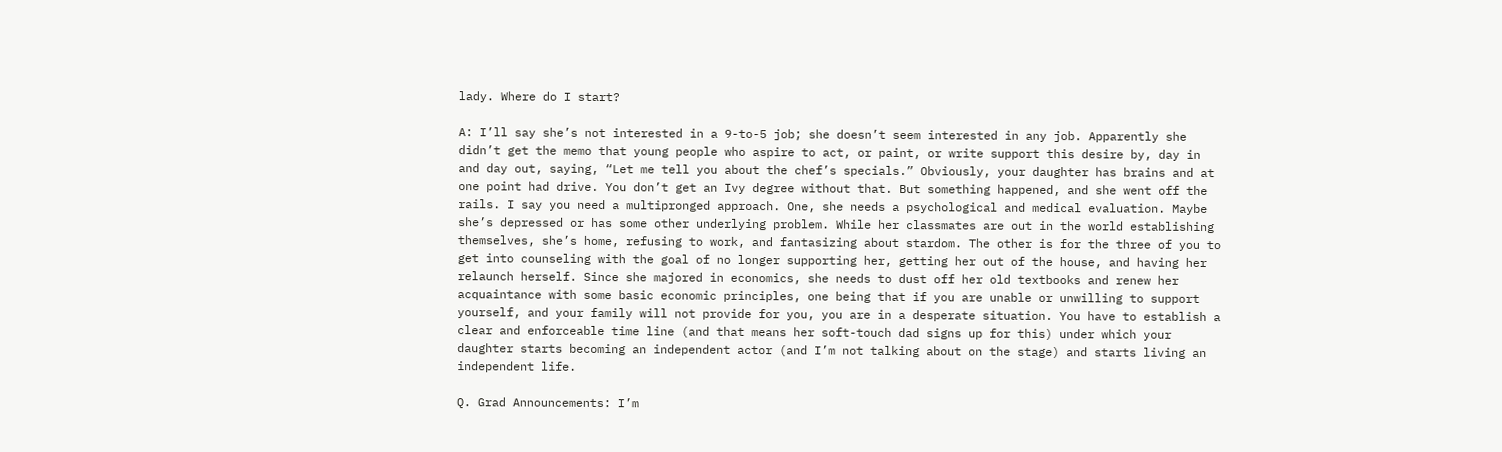lady. Where do I start?

A: I’ll say she’s not interested in a 9-to-5 job; she doesn’t seem interested in any job. Apparently she didn’t get the memo that young people who aspire to act, or paint, or write support this desire by, day in and day out, saying, “Let me tell you about the chef’s specials.” Obviously, your daughter has brains and at one point had drive. You don’t get an Ivy degree without that. But something happened, and she went off the rails. I say you need a multipronged approach. One, she needs a psychological and medical evaluation. Maybe she’s depressed or has some other underlying problem. While her classmates are out in the world establishing themselves, she’s home, refusing to work, and fantasizing about stardom. The other is for the three of you to get into counseling with the goal of no longer supporting her, getting her out of the house, and having her relaunch herself. Since she majored in economics, she needs to dust off her old textbooks and renew her acquaintance with some basic economic principles, one being that if you are unable or unwilling to support yourself, and your family will not provide for you, you are in a desperate situation. You have to establish a clear and enforceable time line (and that means her soft-touch dad signs up for this) under which your daughter starts becoming an independent actor (and I’m not talking about on the stage) and starts living an independent life.

Q. Grad Announcements: I’m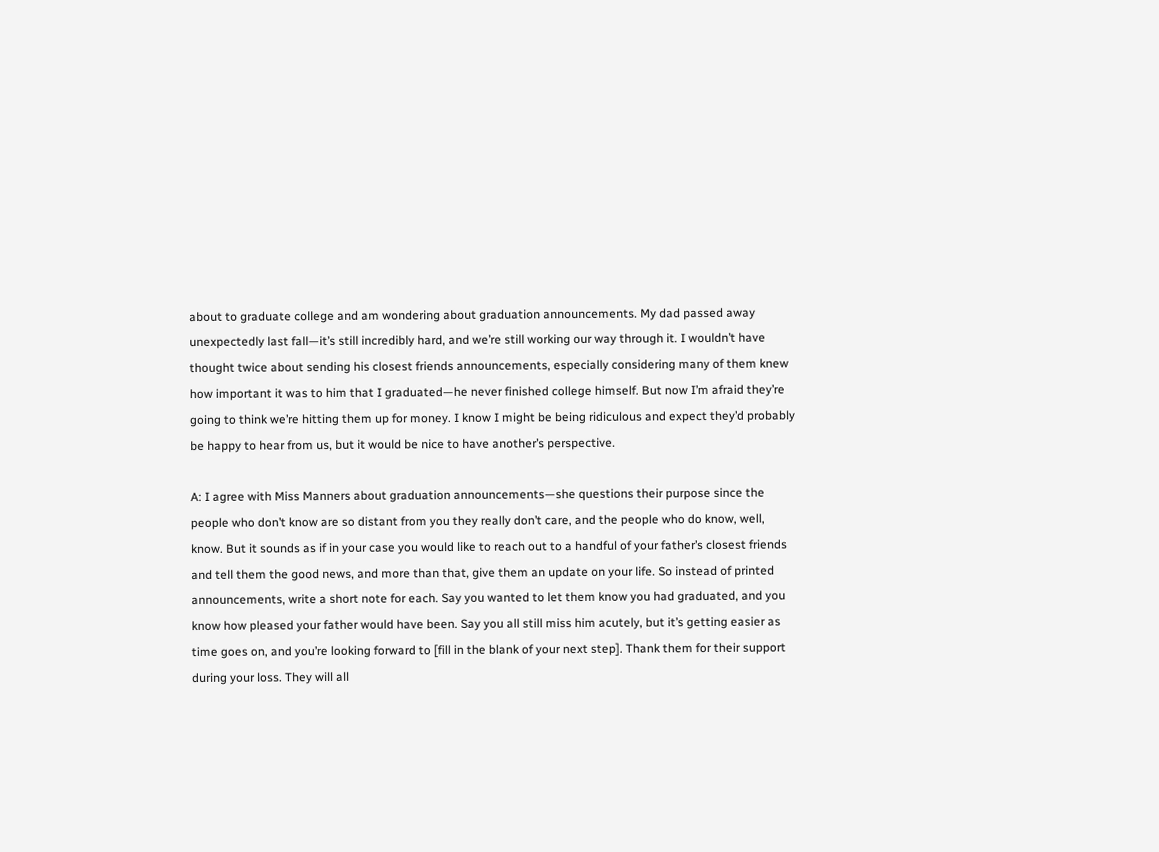about to graduate college and am wondering about graduation announcements. My dad passed away unexpectedly last fall—it’s still incredibly hard, and we’re still working our way through it. I wouldn’t have thought twice about sending his closest friends announcements, especially considering many of them knew how important it was to him that I graduated—he never finished college himself. But now I’m afraid they’re going to think we’re hitting them up for money. I know I might be being ridiculous and expect they’d probably be happy to hear from us, but it would be nice to have another’s perspective.

A: I agree with Miss Manners about graduation announcements—she questions their purpose since the people who don’t know are so distant from you they really don’t care, and the people who do know, well, know. But it sounds as if in your case you would like to reach out to a handful of your father’s closest friends and tell them the good news, and more than that, give them an update on your life. So instead of printed announcements, write a short note for each. Say you wanted to let them know you had graduated, and you know how pleased your father would have been. Say you all still miss him acutely, but it’s getting easier as time goes on, and you’re looking forward to [fill in the blank of your next step]. Thank them for their support during your loss. They will all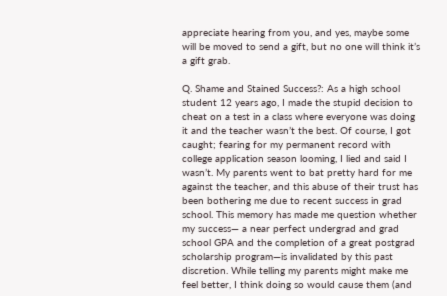appreciate hearing from you, and yes, maybe some will be moved to send a gift, but no one will think it’s a gift grab.

Q. Shame and Stained Success?: As a high school student 12 years ago, I made the stupid decision to cheat on a test in a class where everyone was doing it and the teacher wasn’t the best. Of course, I got caught; fearing for my permanent record with college application season looming, I lied and said I wasn’t. My parents went to bat pretty hard for me against the teacher, and this abuse of their trust has been bothering me due to recent success in grad school. This memory has made me question whether my success— a near perfect undergrad and grad school GPA and the completion of a great postgrad scholarship program—is invalidated by this past discretion. While telling my parents might make me feel better, I think doing so would cause them (and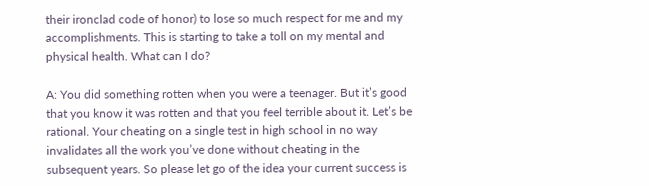their ironclad code of honor) to lose so much respect for me and my accomplishments. This is starting to take a toll on my mental and physical health. What can I do?

A: You did something rotten when you were a teenager. But it’s good that you know it was rotten and that you feel terrible about it. Let’s be rational. Your cheating on a single test in high school in no way invalidates all the work you’ve done without cheating in the subsequent years. So please let go of the idea your current success is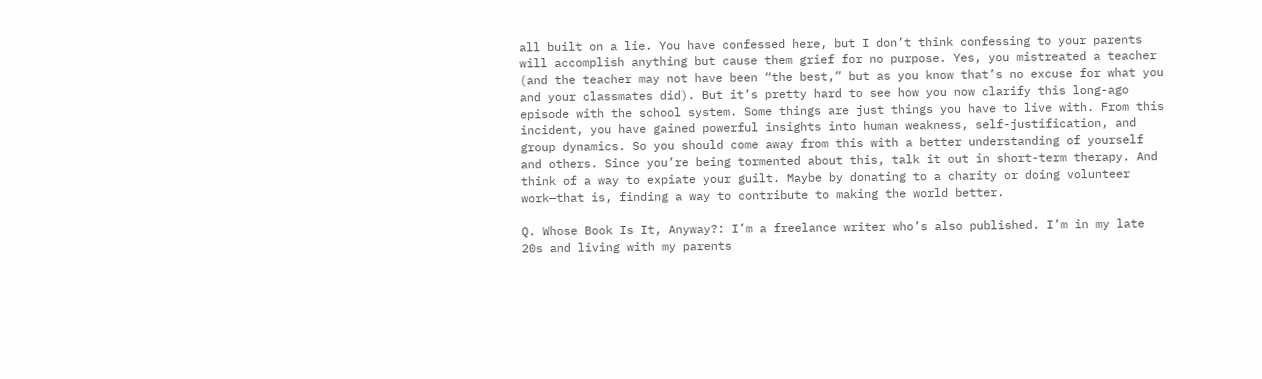all built on a lie. You have confessed here, but I don’t think confessing to your parents will accomplish anything but cause them grief for no purpose. Yes, you mistreated a teacher (and the teacher may not have been “the best,” but as you know that’s no excuse for what you and your classmates did). But it’s pretty hard to see how you now clarify this long-ago episode with the school system. Some things are just things you have to live with. From this incident, you have gained powerful insights into human weakness, self-justification, and group dynamics. So you should come away from this with a better understanding of yourself and others. Since you’re being tormented about this, talk it out in short-term therapy. And think of a way to expiate your guilt. Maybe by donating to a charity or doing volunteer work—that is, finding a way to contribute to making the world better.

Q. Whose Book Is It, Anyway?: I’m a freelance writer who’s also published. I’m in my late 20s and living with my parents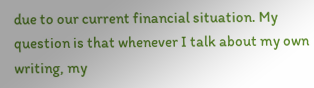due to our current financial situation. My question is that whenever I talk about my own writing, my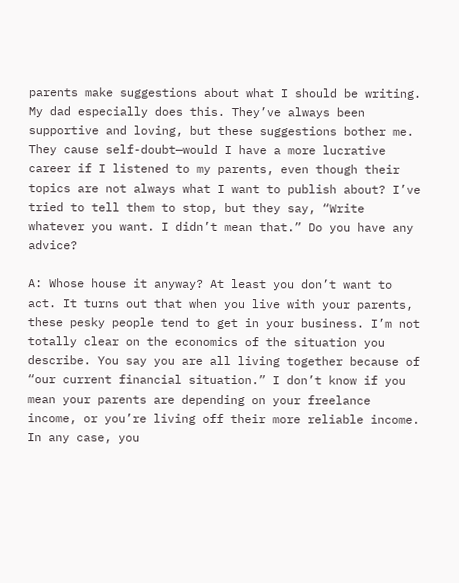parents make suggestions about what I should be writing. My dad especially does this. They’ve always been supportive and loving, but these suggestions bother me. They cause self-doubt—would I have a more lucrative career if I listened to my parents, even though their topics are not always what I want to publish about? I’ve tried to tell them to stop, but they say, “Write whatever you want. I didn’t mean that.” Do you have any advice?

A: Whose house it anyway? At least you don’t want to act. It turns out that when you live with your parents, these pesky people tend to get in your business. I’m not totally clear on the economics of the situation you describe. You say you are all living together because of “our current financial situation.” I don’t know if you mean your parents are depending on your freelance income, or you’re living off their more reliable income. In any case, you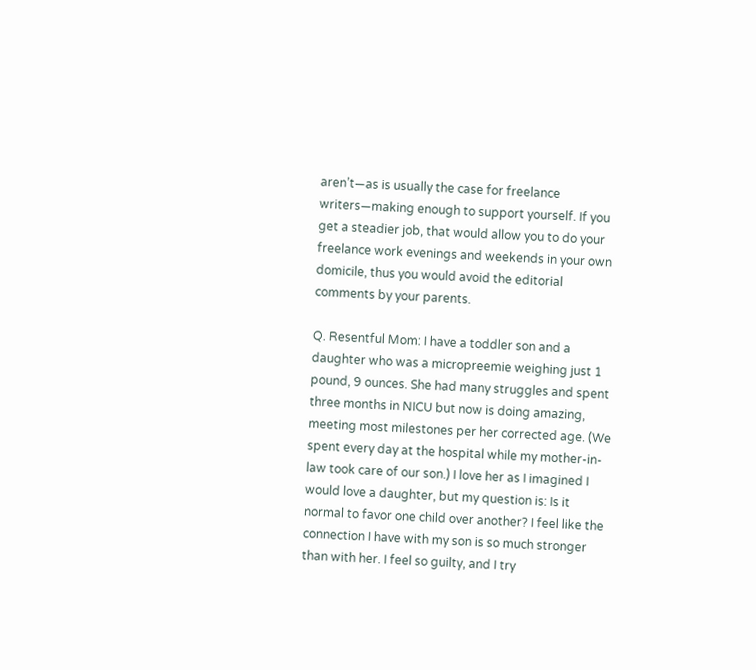aren’t—as is usually the case for freelance writers—making enough to support yourself. If you get a steadier job, that would allow you to do your freelance work evenings and weekends in your own domicile, thus you would avoid the editorial comments by your parents.

Q. Resentful Mom: I have a toddler son and a daughter who was a micropreemie weighing just 1 pound, 9 ounces. She had many struggles and spent three months in NICU but now is doing amazing, meeting most milestones per her corrected age. (We spent every day at the hospital while my mother-in-law took care of our son.) I love her as I imagined I would love a daughter, but my question is: Is it normal to favor one child over another? I feel like the connection I have with my son is so much stronger than with her. I feel so guilty, and I try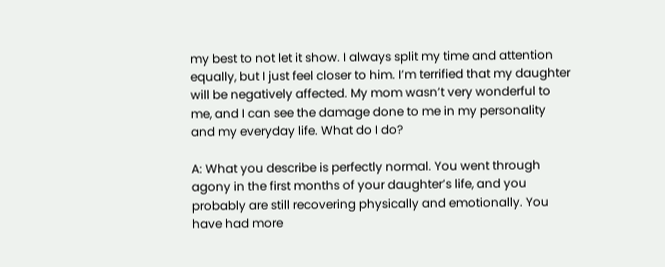my best to not let it show. I always split my time and attention equally, but I just feel closer to him. I’m terrified that my daughter will be negatively affected. My mom wasn’t very wonderful to me, and I can see the damage done to me in my personality and my everyday life. What do I do?

A: What you describe is perfectly normal. You went through agony in the first months of your daughter’s life, and you probably are still recovering physically and emotionally. You have had more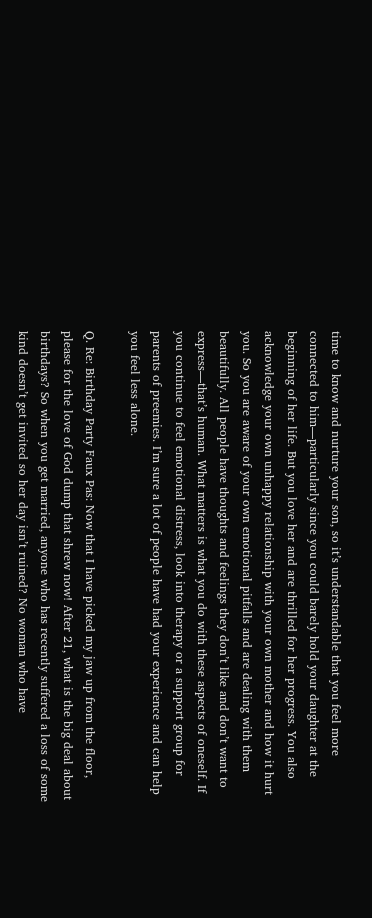time to know and nurture your son, so it’s understandable that you feel more connected to him—particularly since you could barely hold your daughter at the beginning of her life. But you love her and are thrilled for her progress. You also acknowledge your own unhappy relationship with your own mother and how it hurt you. So you are aware of your own emotional pitfalls and are dealing with them beautifully. All people have thoughts and feelings they don’t like and don’t want to express—that’s human. What matters is what you do with these aspects of oneself. If you continue to feel emotional distress, look into therapy or a support group for parents of preemies. I’m sure a lot of people have had your experience and can help you feel less alone.

Q. Re: Birthday Party Faux Pas: Now that I have picked my jaw up from the floor, please for the love of God dump that shrew now! After 21, what is the big deal about birthdays? So when you get married, anyone who has recently suffered a loss of some kind doesn’t get invited so her day isn’t ruined? No woman who have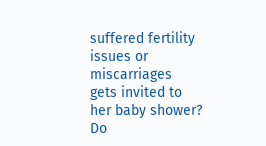suffered fertility issues or miscarriages gets invited to her baby shower? Do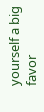yourself a big favor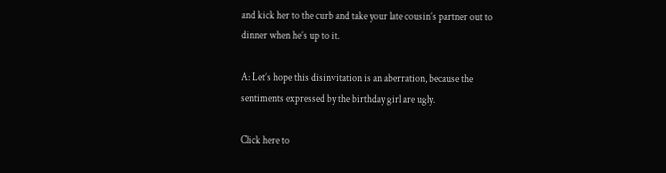and kick her to the curb and take your late cousin’s partner out to dinner when he’s up to it.

A: Let’s hope this disinvitation is an aberration, because the sentiments expressed by the birthday girl are ugly.

Click here to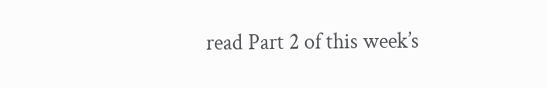read Part 2 of this week’s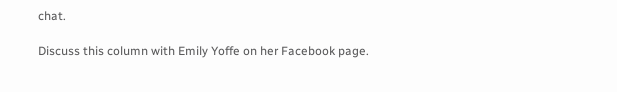chat.

Discuss this column with Emily Yoffe on her Facebook page.